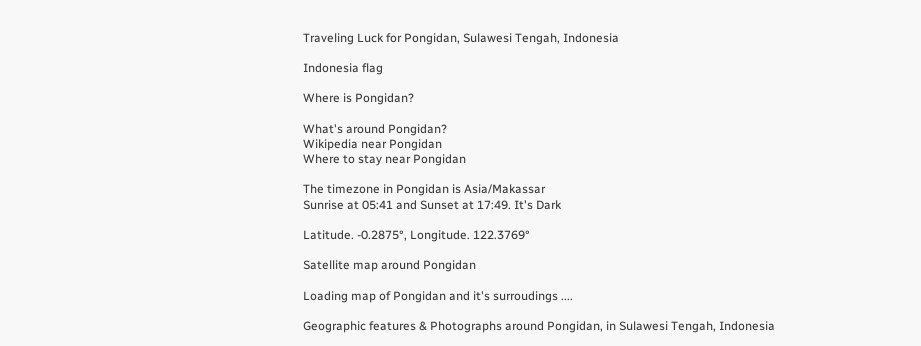Traveling Luck for Pongidan, Sulawesi Tengah, Indonesia

Indonesia flag

Where is Pongidan?

What's around Pongidan?
Wikipedia near Pongidan
Where to stay near Pongidan

The timezone in Pongidan is Asia/Makassar
Sunrise at 05:41 and Sunset at 17:49. It's Dark

Latitude. -0.2875°, Longitude. 122.3769°

Satellite map around Pongidan

Loading map of Pongidan and it's surroudings ....

Geographic features & Photographs around Pongidan, in Sulawesi Tengah, Indonesia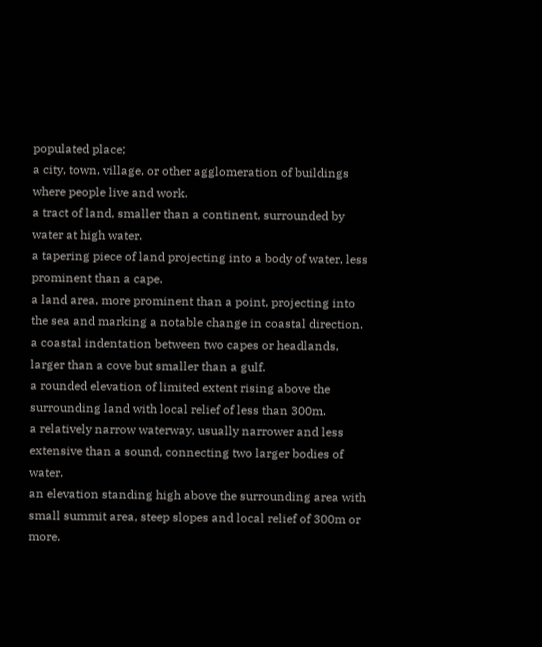populated place;
a city, town, village, or other agglomeration of buildings where people live and work.
a tract of land, smaller than a continent, surrounded by water at high water.
a tapering piece of land projecting into a body of water, less prominent than a cape.
a land area, more prominent than a point, projecting into the sea and marking a notable change in coastal direction.
a coastal indentation between two capes or headlands, larger than a cove but smaller than a gulf.
a rounded elevation of limited extent rising above the surrounding land with local relief of less than 300m.
a relatively narrow waterway, usually narrower and less extensive than a sound, connecting two larger bodies of water.
an elevation standing high above the surrounding area with small summit area, steep slopes and local relief of 300m or more.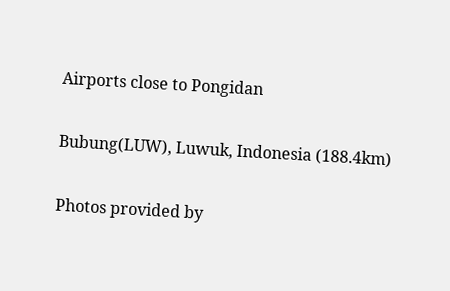Airports close to Pongidan

Bubung(LUW), Luwuk, Indonesia (188.4km)

Photos provided by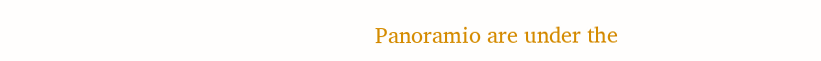Panoramio are under the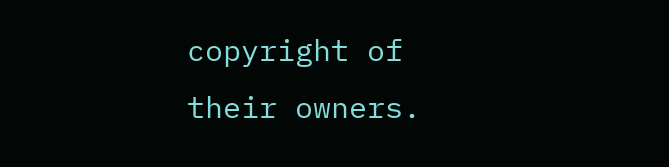copyright of their owners.